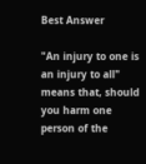Best Answer

"An injury to one is an injury to all" means that, should you harm one person of the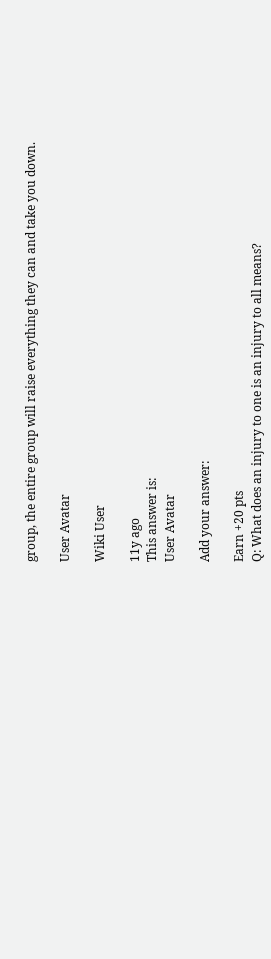group, the entire group will raise everything they can and take you down.

User Avatar

Wiki User

11y ago
This answer is:
User Avatar

Add your answer:

Earn +20 pts
Q: What does an injury to one is an injury to all means?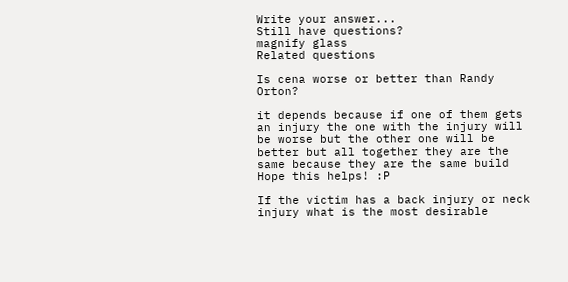Write your answer...
Still have questions?
magnify glass
Related questions

Is cena worse or better than Randy Orton?

it depends because if one of them gets an injury the one with the injury will be worse but the other one will be better but all together they are the same because they are the same build Hope this helps! :P

If the victim has a back injury or neck injury what is the most desirable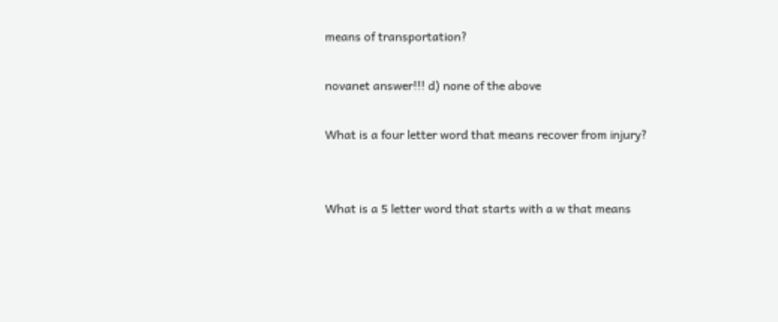means of transportation?

novanet answer!!! d) none of the above

What is a four letter word that means recover from injury?


What is a 5 letter word that starts with a w that means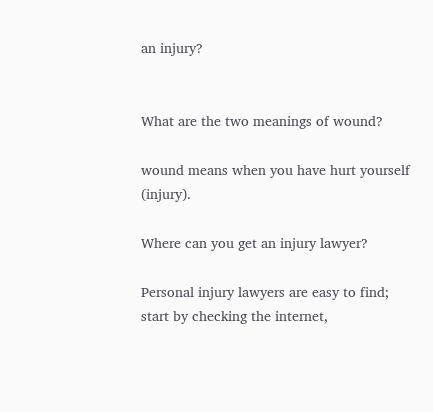an injury?


What are the two meanings of wound?

wound means when you have hurt yourself (injury).

Where can you get an injury lawyer?

Personal injury lawyers are easy to find; start by checking the internet,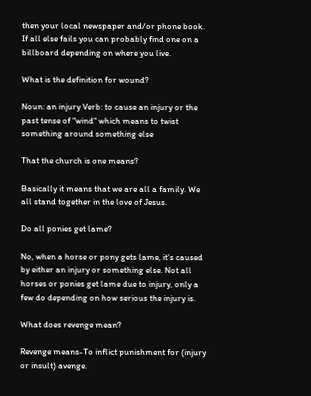then your local newspaper and/or phone book. If all else fails you can probably find one on a billboard depending on where you live.

What is the definition for wound?

Noun: an injury Verb: to cause an injury or the past tense of "wind" which means to twist something around something else

That the church is one means?

Basically it means that we are all a family. We all stand together in the love of Jesus.

Do all ponies get lame?

No, when a horse or pony gets lame, it's caused by either an injury or something else. Not all horses or ponies get lame due to injury, only a few do depending on how serious the injury is.

What does revenge mean?

Revenge means-To inflict punishment for (injury or insult) avenge.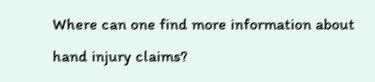Where can one find more information about hand injury claims?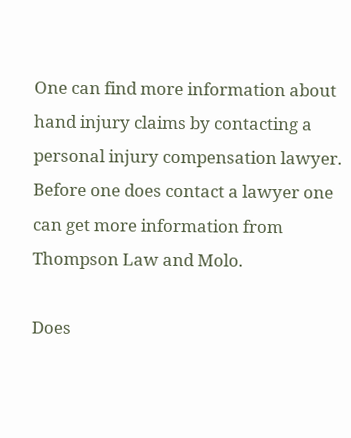One can find more information about hand injury claims by contacting a personal injury compensation lawyer. Before one does contact a lawyer one can get more information from Thompson Law and Molo.

Does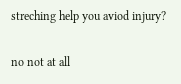streching help you aviod injury?

no not at all